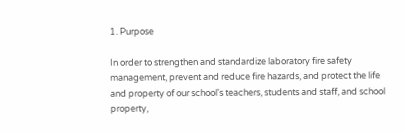1. Purpose

In order to strengthen and standardize laboratory fire safety management, prevent and reduce fire hazards, and protect the life and property of our school's teachers, students and staff, and school property,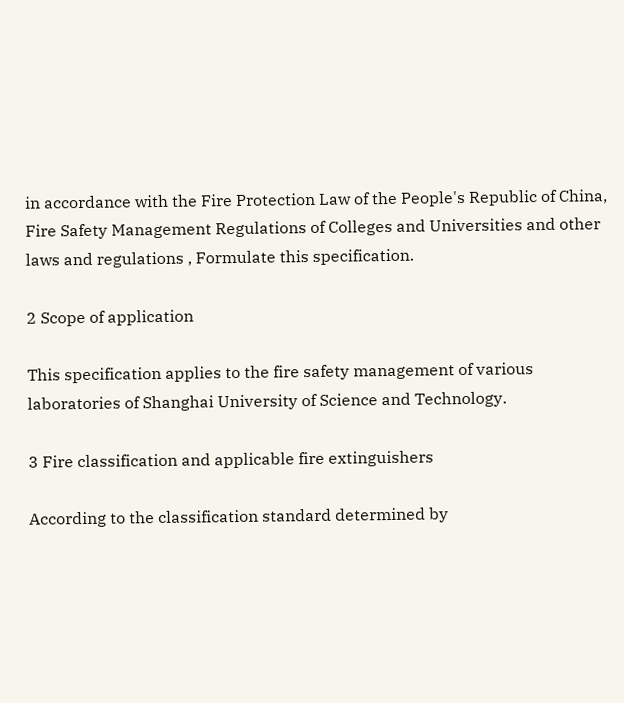in accordance with the Fire Protection Law of the People's Republic of China, Fire Safety Management Regulations of Colleges and Universities and other laws and regulations , Formulate this specification.

2 Scope of application

This specification applies to the fire safety management of various laboratories of Shanghai University of Science and Technology.

3 Fire classification and applicable fire extinguishers

According to the classification standard determined by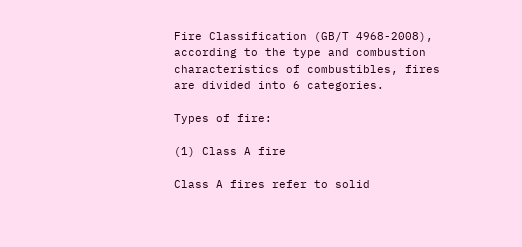Fire Classification (GB/T 4968-2008), according to the type and combustion characteristics of combustibles, fires are divided into 6 categories.

Types of fire:

(1) Class A fire

Class A fires refer to solid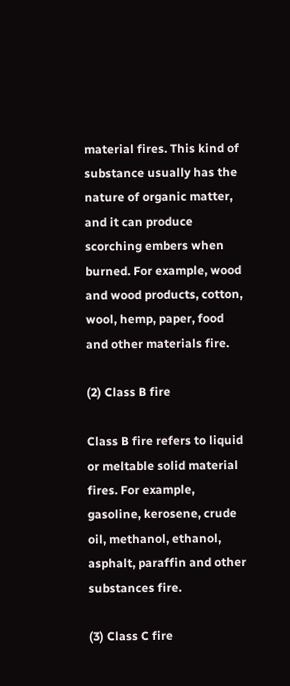material fires. This kind of substance usually has the nature of organic matter, and it can produce scorching embers when burned. For example, wood and wood products, cotton, wool, hemp, paper, food and other materials fire.

(2) Class B fire

Class B fire refers to liquid or meltable solid material fires. For example, gasoline, kerosene, crude oil, methanol, ethanol, asphalt, paraffin and other substances fire.

(3) Class C fire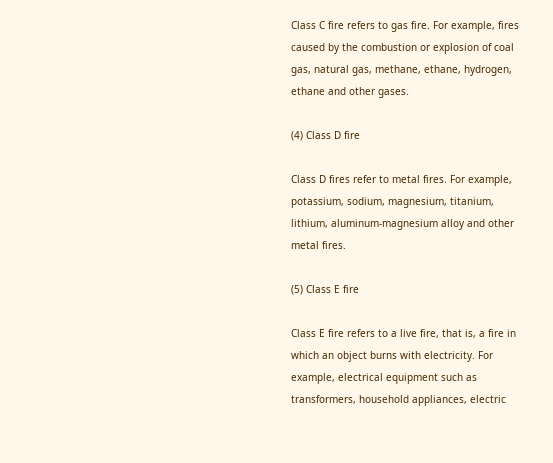Class C fire refers to gas fire. For example, fires caused by the combustion or explosion of coal gas, natural gas, methane, ethane, hydrogen, ethane and other gases.

(4) Class D fire

Class D fires refer to metal fires. For example, potassium, sodium, magnesium, titanium, lithium, aluminum-magnesium alloy and other metal fires.

(5) Class E fire

Class E fire refers to a live fire, that is, a fire in which an object burns with electricity. For example, electrical equipment such as transformers, household appliances, electric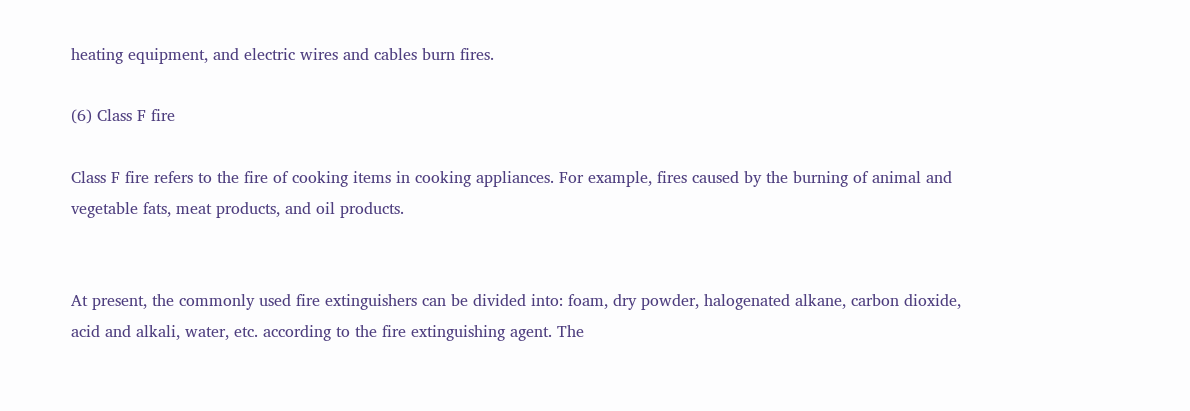heating equipment, and electric wires and cables burn fires.

(6) Class F fire

Class F fire refers to the fire of cooking items in cooking appliances. For example, fires caused by the burning of animal and vegetable fats, meat products, and oil products.


At present, the commonly used fire extinguishers can be divided into: foam, dry powder, halogenated alkane, carbon dioxide, acid and alkali, water, etc. according to the fire extinguishing agent. The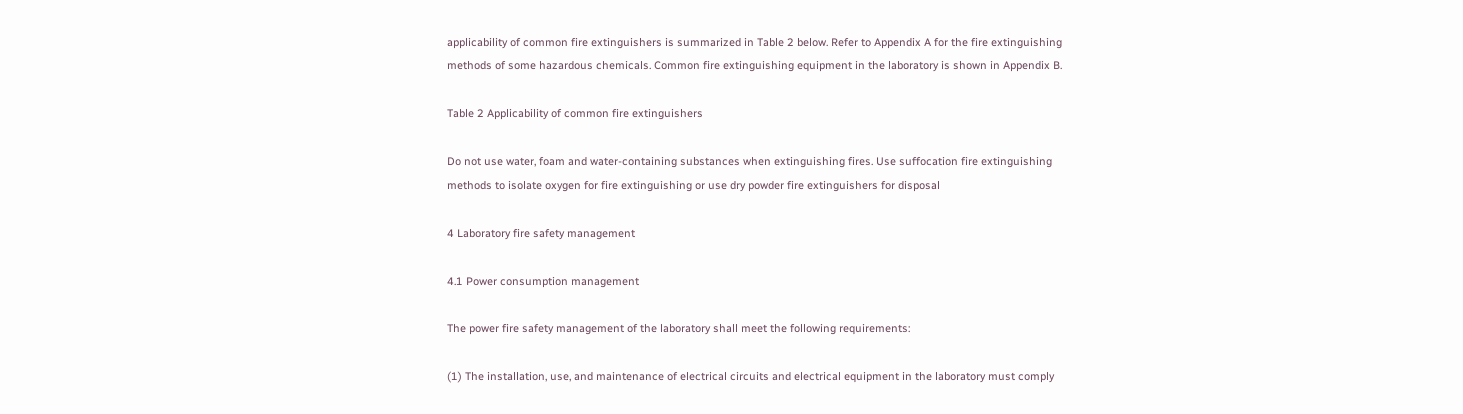applicability of common fire extinguishers is summarized in Table 2 below. Refer to Appendix A for the fire extinguishing methods of some hazardous chemicals. Common fire extinguishing equipment in the laboratory is shown in Appendix B.

Table 2 Applicability of common fire extinguishers

Do not use water, foam and water-containing substances when extinguishing fires. Use suffocation fire extinguishing methods to isolate oxygen for fire extinguishing or use dry powder fire extinguishers for disposal

4 Laboratory fire safety management

4.1 Power consumption management

The power fire safety management of the laboratory shall meet the following requirements:

(1) The installation, use, and maintenance of electrical circuits and electrical equipment in the laboratory must comply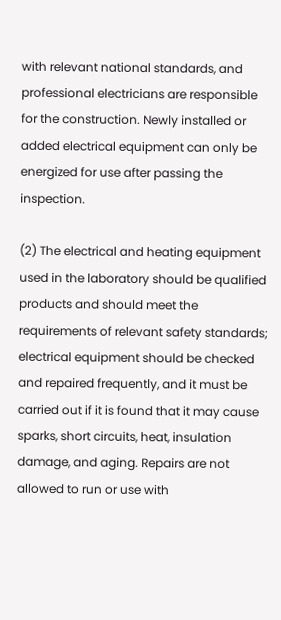with relevant national standards, and professional electricians are responsible for the construction. Newly installed or added electrical equipment can only be energized for use after passing the inspection.

(2) The electrical and heating equipment used in the laboratory should be qualified products and should meet the requirements of relevant safety standards; electrical equipment should be checked and repaired frequently, and it must be carried out if it is found that it may cause sparks, short circuits, heat, insulation damage, and aging. Repairs are not allowed to run or use with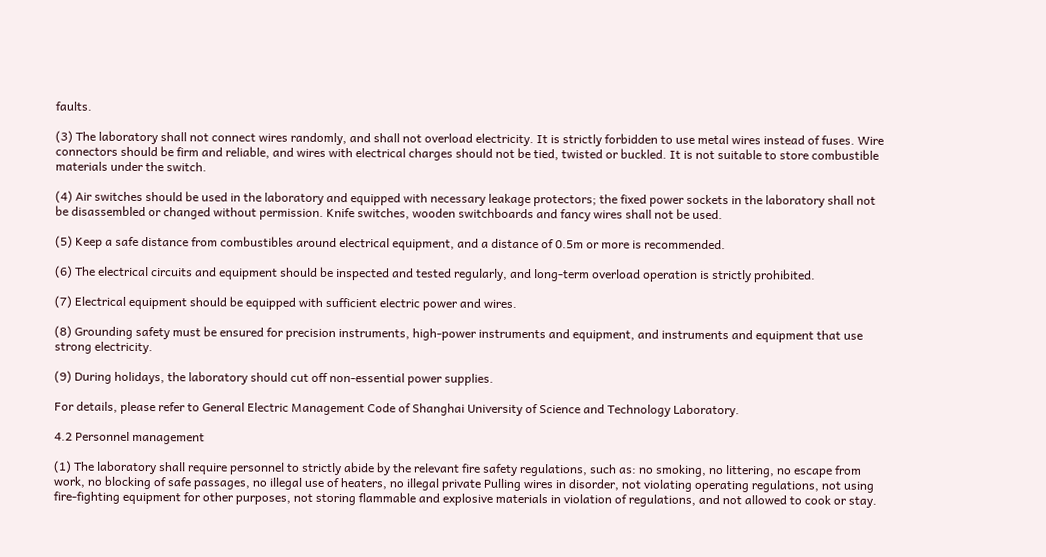faults.

(3) The laboratory shall not connect wires randomly, and shall not overload electricity. It is strictly forbidden to use metal wires instead of fuses. Wire connectors should be firm and reliable, and wires with electrical charges should not be tied, twisted or buckled. It is not suitable to store combustible materials under the switch.

(4) Air switches should be used in the laboratory and equipped with necessary leakage protectors; the fixed power sockets in the laboratory shall not be disassembled or changed without permission. Knife switches, wooden switchboards and fancy wires shall not be used.

(5) Keep a safe distance from combustibles around electrical equipment, and a distance of 0.5m or more is recommended.

(6) The electrical circuits and equipment should be inspected and tested regularly, and long-term overload operation is strictly prohibited.

(7) Electrical equipment should be equipped with sufficient electric power and wires.

(8) Grounding safety must be ensured for precision instruments, high-power instruments and equipment, and instruments and equipment that use strong electricity.

(9) During holidays, the laboratory should cut off non-essential power supplies.

For details, please refer to General Electric Management Code of Shanghai University of Science and Technology Laboratory.

4.2 Personnel management

(1) The laboratory shall require personnel to strictly abide by the relevant fire safety regulations, such as: no smoking, no littering, no escape from work, no blocking of safe passages, no illegal use of heaters, no illegal private Pulling wires in disorder, not violating operating regulations, not using fire-fighting equipment for other purposes, not storing flammable and explosive materials in violation of regulations, and not allowed to cook or stay.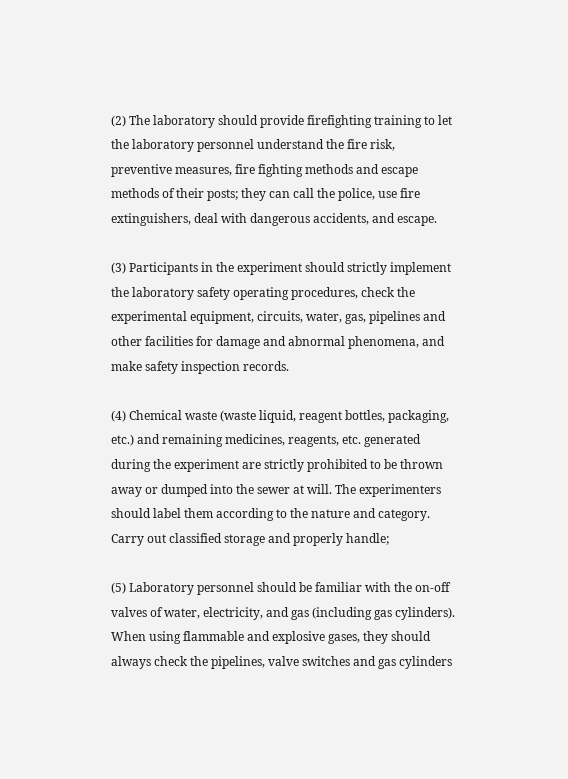(2) The laboratory should provide firefighting training to let the laboratory personnel understand the fire risk, preventive measures, fire fighting methods and escape methods of their posts; they can call the police, use fire extinguishers, deal with dangerous accidents, and escape.

(3) Participants in the experiment should strictly implement the laboratory safety operating procedures, check the experimental equipment, circuits, water, gas, pipelines and other facilities for damage and abnormal phenomena, and make safety inspection records.

(4) Chemical waste (waste liquid, reagent bottles, packaging, etc.) and remaining medicines, reagents, etc. generated during the experiment are strictly prohibited to be thrown away or dumped into the sewer at will. The experimenters should label them according to the nature and category. Carry out classified storage and properly handle;

(5) Laboratory personnel should be familiar with the on-off valves of water, electricity, and gas (including gas cylinders). When using flammable and explosive gases, they should always check the pipelines, valve switches and gas cylinders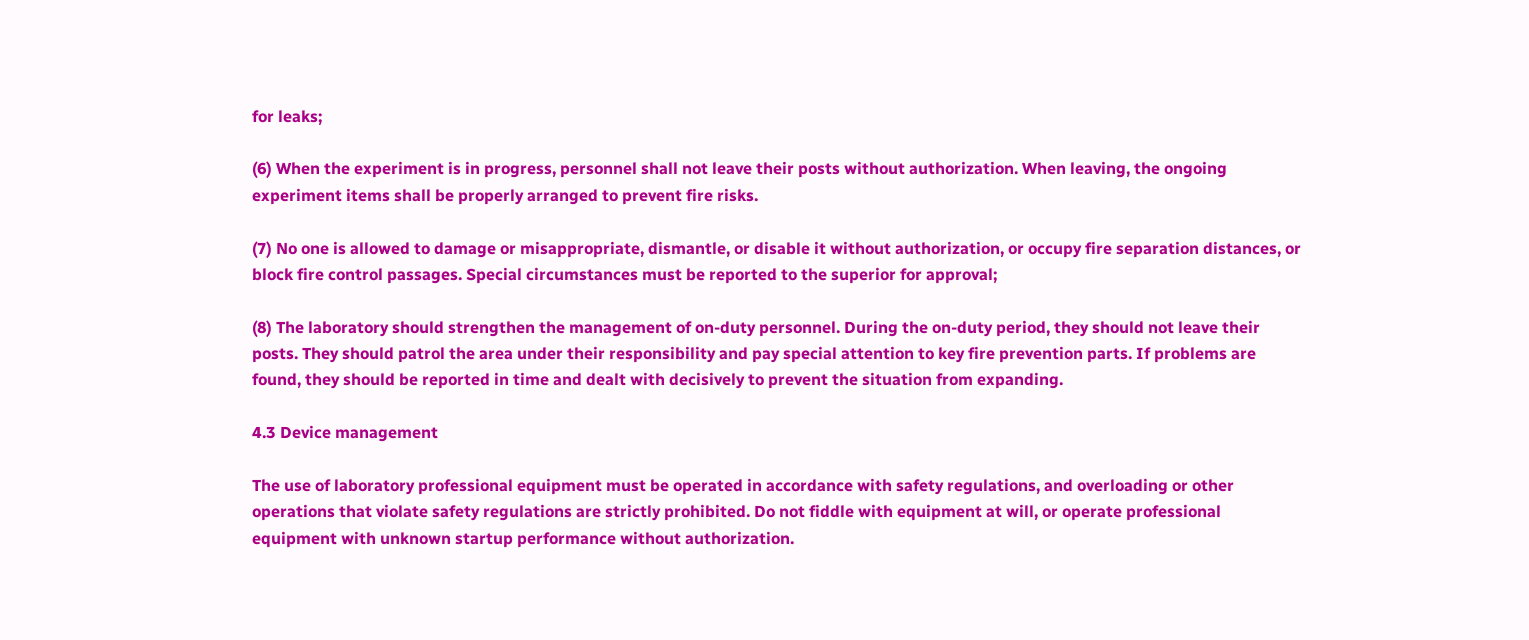for leaks;

(6) When the experiment is in progress, personnel shall not leave their posts without authorization. When leaving, the ongoing experiment items shall be properly arranged to prevent fire risks.

(7) No one is allowed to damage or misappropriate, dismantle, or disable it without authorization, or occupy fire separation distances, or block fire control passages. Special circumstances must be reported to the superior for approval;

(8) The laboratory should strengthen the management of on-duty personnel. During the on-duty period, they should not leave their posts. They should patrol the area under their responsibility and pay special attention to key fire prevention parts. If problems are found, they should be reported in time and dealt with decisively to prevent the situation from expanding.

4.3 Device management

The use of laboratory professional equipment must be operated in accordance with safety regulations, and overloading or other operations that violate safety regulations are strictly prohibited. Do not fiddle with equipment at will, or operate professional equipment with unknown startup performance without authorization.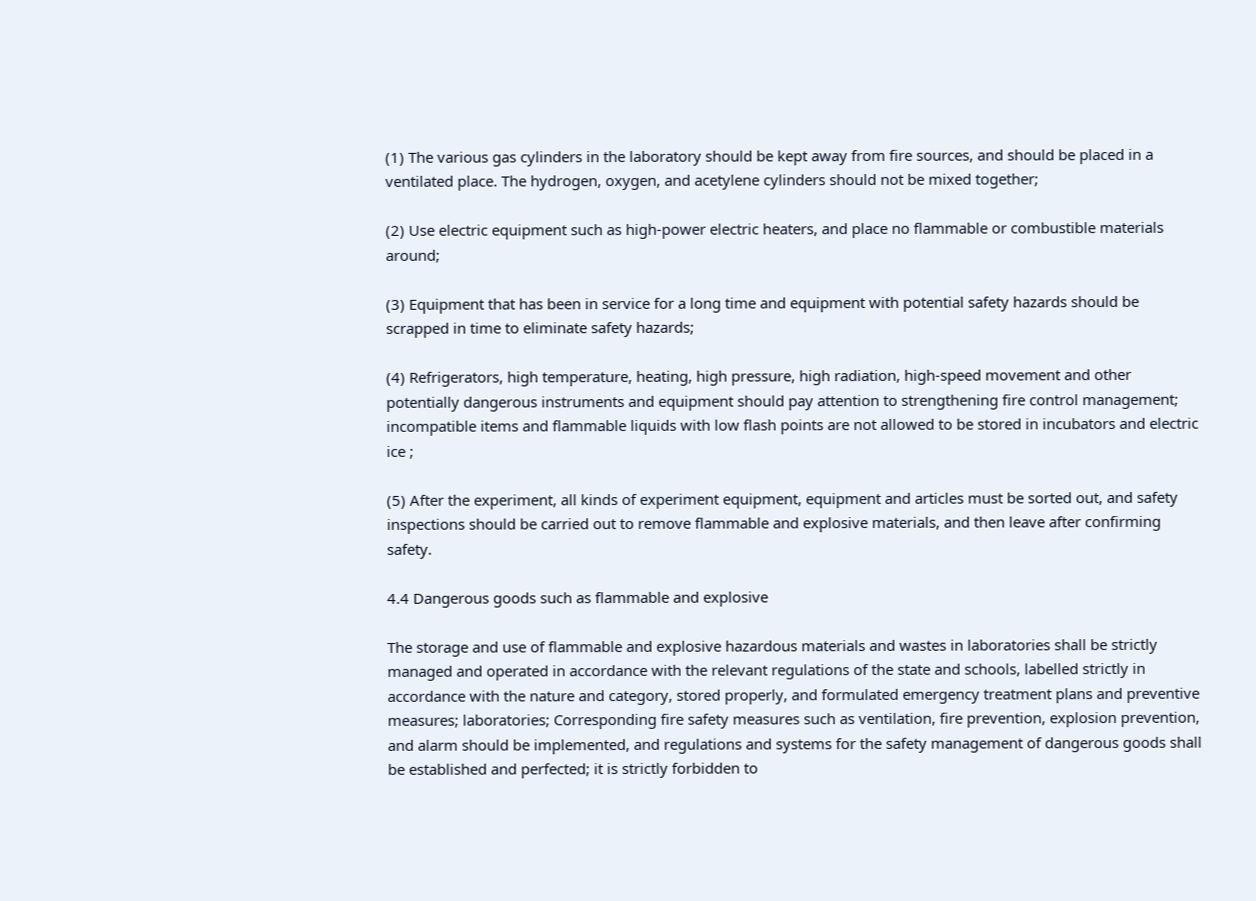(1) The various gas cylinders in the laboratory should be kept away from fire sources, and should be placed in a ventilated place. The hydrogen, oxygen, and acetylene cylinders should not be mixed together;

(2) Use electric equipment such as high-power electric heaters, and place no flammable or combustible materials around;

(3) Equipment that has been in service for a long time and equipment with potential safety hazards should be scrapped in time to eliminate safety hazards;

(4) Refrigerators, high temperature, heating, high pressure, high radiation, high-speed movement and other potentially dangerous instruments and equipment should pay attention to strengthening fire control management; incompatible items and flammable liquids with low flash points are not allowed to be stored in incubators and electric ice ;

(5) After the experiment, all kinds of experiment equipment, equipment and articles must be sorted out, and safety inspections should be carried out to remove flammable and explosive materials, and then leave after confirming safety.

4.4 Dangerous goods such as flammable and explosive

The storage and use of flammable and explosive hazardous materials and wastes in laboratories shall be strictly managed and operated in accordance with the relevant regulations of the state and schools, labelled strictly in accordance with the nature and category, stored properly, and formulated emergency treatment plans and preventive measures; laboratories; Corresponding fire safety measures such as ventilation, fire prevention, explosion prevention, and alarm should be implemented, and regulations and systems for the safety management of dangerous goods shall be established and perfected; it is strictly forbidden to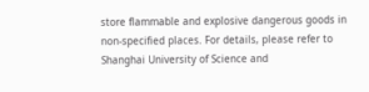store flammable and explosive dangerous goods in non-specified places. For details, please refer to Shanghai University of Science and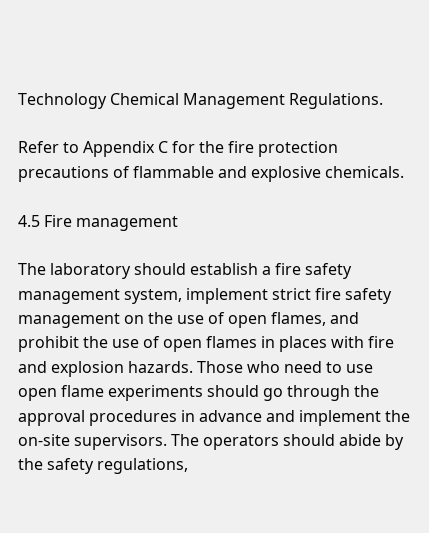Technology Chemical Management Regulations.

Refer to Appendix C for the fire protection precautions of flammable and explosive chemicals.

4.5 Fire management

The laboratory should establish a fire safety management system, implement strict fire safety management on the use of open flames, and prohibit the use of open flames in places with fire and explosion hazards. Those who need to use open flame experiments should go through the approval procedures in advance and implement the on-site supervisors. The operators should abide by the safety regulations,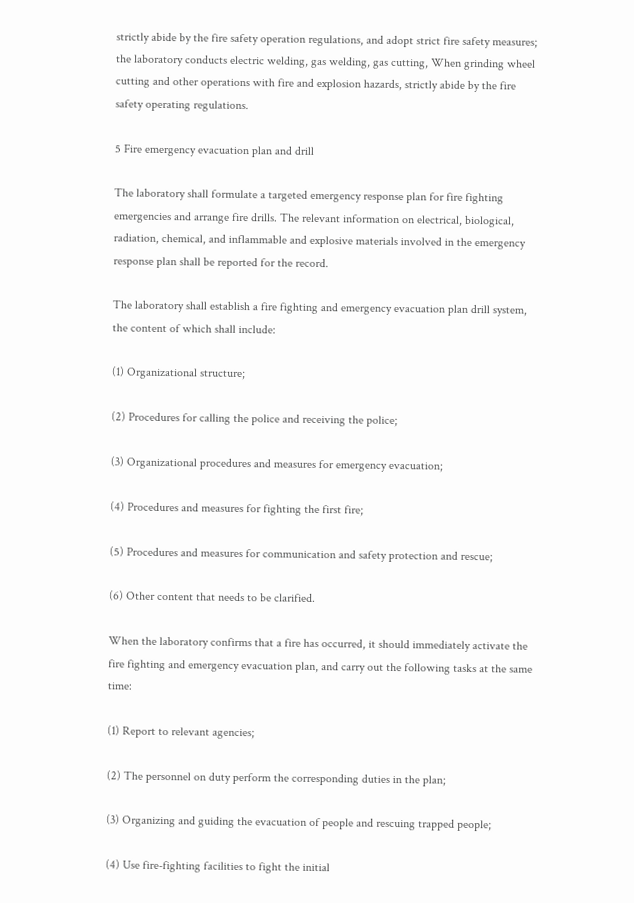strictly abide by the fire safety operation regulations, and adopt strict fire safety measures; the laboratory conducts electric welding, gas welding, gas cutting, When grinding wheel cutting and other operations with fire and explosion hazards, strictly abide by the fire safety operating regulations.

5 Fire emergency evacuation plan and drill

The laboratory shall formulate a targeted emergency response plan for fire fighting emergencies and arrange fire drills. The relevant information on electrical, biological, radiation, chemical, and inflammable and explosive materials involved in the emergency response plan shall be reported for the record.

The laboratory shall establish a fire fighting and emergency evacuation plan drill system, the content of which shall include:

(1) Organizational structure;

(2) Procedures for calling the police and receiving the police;

(3) Organizational procedures and measures for emergency evacuation;

(4) Procedures and measures for fighting the first fire;

(5) Procedures and measures for communication and safety protection and rescue;

(6) Other content that needs to be clarified.

When the laboratory confirms that a fire has occurred, it should immediately activate the fire fighting and emergency evacuation plan, and carry out the following tasks at the same time:

(1) Report to relevant agencies;

(2) The personnel on duty perform the corresponding duties in the plan;

(3) Organizing and guiding the evacuation of people and rescuing trapped people;

(4) Use fire-fighting facilities to fight the initial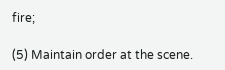fire;

(5) Maintain order at the scene.